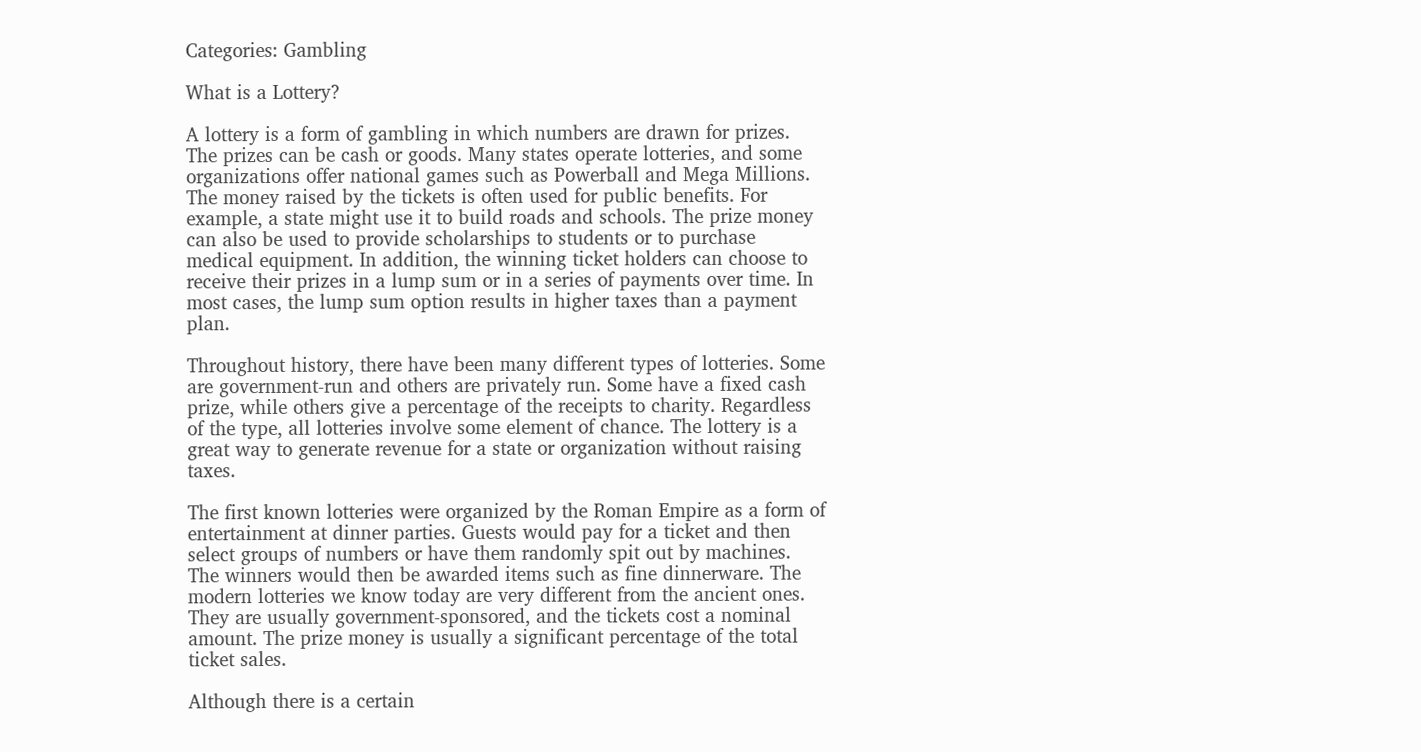Categories: Gambling

What is a Lottery?

A lottery is a form of gambling in which numbers are drawn for prizes. The prizes can be cash or goods. Many states operate lotteries, and some organizations offer national games such as Powerball and Mega Millions. The money raised by the tickets is often used for public benefits. For example, a state might use it to build roads and schools. The prize money can also be used to provide scholarships to students or to purchase medical equipment. In addition, the winning ticket holders can choose to receive their prizes in a lump sum or in a series of payments over time. In most cases, the lump sum option results in higher taxes than a payment plan.

Throughout history, there have been many different types of lotteries. Some are government-run and others are privately run. Some have a fixed cash prize, while others give a percentage of the receipts to charity. Regardless of the type, all lotteries involve some element of chance. The lottery is a great way to generate revenue for a state or organization without raising taxes.

The first known lotteries were organized by the Roman Empire as a form of entertainment at dinner parties. Guests would pay for a ticket and then select groups of numbers or have them randomly spit out by machines. The winners would then be awarded items such as fine dinnerware. The modern lotteries we know today are very different from the ancient ones. They are usually government-sponsored, and the tickets cost a nominal amount. The prize money is usually a significant percentage of the total ticket sales.

Although there is a certain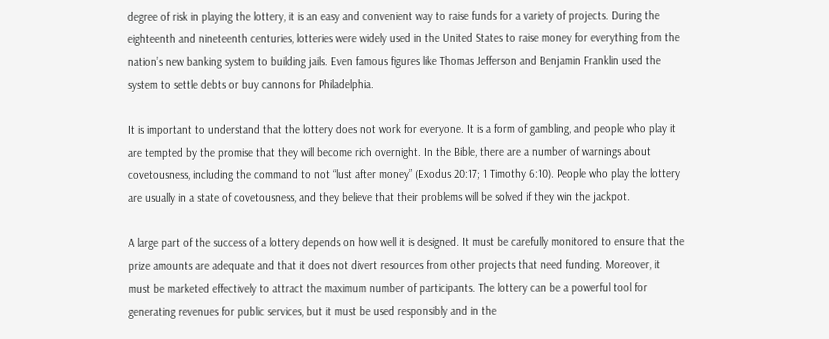degree of risk in playing the lottery, it is an easy and convenient way to raise funds for a variety of projects. During the eighteenth and nineteenth centuries, lotteries were widely used in the United States to raise money for everything from the nation’s new banking system to building jails. Even famous figures like Thomas Jefferson and Benjamin Franklin used the system to settle debts or buy cannons for Philadelphia.

It is important to understand that the lottery does not work for everyone. It is a form of gambling, and people who play it are tempted by the promise that they will become rich overnight. In the Bible, there are a number of warnings about covetousness, including the command to not “lust after money” (Exodus 20:17; 1 Timothy 6:10). People who play the lottery are usually in a state of covetousness, and they believe that their problems will be solved if they win the jackpot.

A large part of the success of a lottery depends on how well it is designed. It must be carefully monitored to ensure that the prize amounts are adequate and that it does not divert resources from other projects that need funding. Moreover, it must be marketed effectively to attract the maximum number of participants. The lottery can be a powerful tool for generating revenues for public services, but it must be used responsibly and in the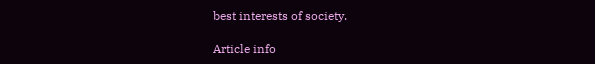best interests of society.

Article info